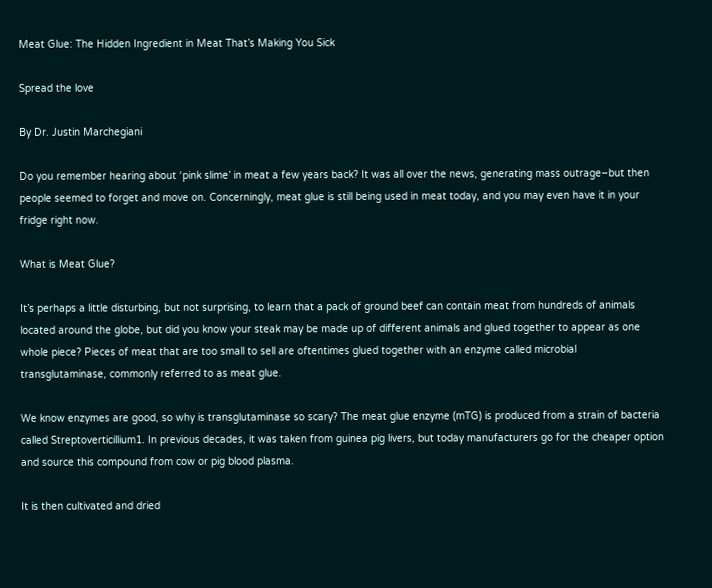Meat Glue: The Hidden Ingredient in Meat That’s Making You Sick

Spread the love

By Dr. Justin Marchegiani

Do you remember hearing about ‘pink slime’ in meat a few years back? It was all over the news, generating mass outrage–but then people seemed to forget and move on. Concerningly, meat glue is still being used in meat today, and you may even have it in your fridge right now.

What is Meat Glue?

It’s perhaps a little disturbing, but not surprising, to learn that a pack of ground beef can contain meat from hundreds of animals located around the globe, but did you know your steak may be made up of different animals and glued together to appear as one whole piece? Pieces of meat that are too small to sell are oftentimes glued together with an enzyme called microbial transglutaminase, commonly referred to as meat glue.

We know enzymes are good, so why is transglutaminase so scary? The meat glue enzyme (mTG) is produced from a strain of bacteria called Streptoverticillium1. In previous decades, it was taken from guinea pig livers, but today manufacturers go for the cheaper option and source this compound from cow or pig blood plasma.

It is then cultivated and dried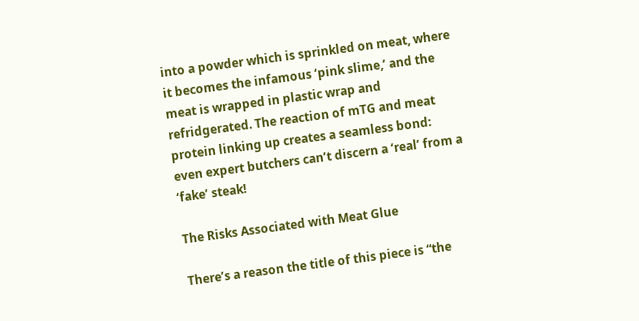into a powder which is sprinkled on meat, where it becomes the infamous ‘pink slime,’ and the meat is wrapped in plastic wrap and refridgerated. The reaction of mTG and meat protein linking up creates a seamless bond: even expert butchers can’t discern a ‘real’ from a ‘fake’ steak!

The Risks Associated with Meat Glue

There’s a reason the title of this piece is “the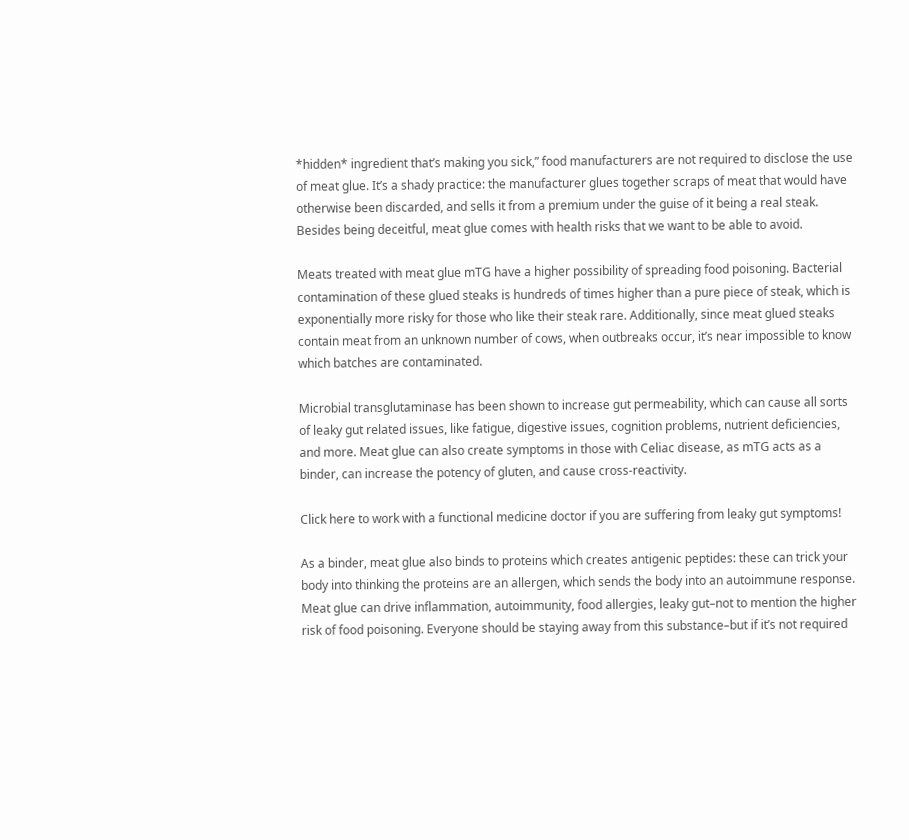*hidden* ingredient that’s making you sick,” food manufacturers are not required to disclose the use of meat glue. It’s a shady practice: the manufacturer glues together scraps of meat that would have otherwise been discarded, and sells it from a premium under the guise of it being a real steak. Besides being deceitful, meat glue comes with health risks that we want to be able to avoid.

Meats treated with meat glue mTG have a higher possibility of spreading food poisoning. Bacterial contamination of these glued steaks is hundreds of times higher than a pure piece of steak, which is exponentially more risky for those who like their steak rare. Additionally, since meat glued steaks contain meat from an unknown number of cows, when outbreaks occur, it’s near impossible to know which batches are contaminated.

Microbial transglutaminase has been shown to increase gut permeability, which can cause all sorts of leaky gut related issues, like fatigue, digestive issues, cognition problems, nutrient deficiencies, and more. Meat glue can also create symptoms in those with Celiac disease, as mTG acts as a binder, can increase the potency of gluten, and cause cross-reactivity.

Click here to work with a functional medicine doctor if you are suffering from leaky gut symptoms!

As a binder, meat glue also binds to proteins which creates antigenic peptides: these can trick your body into thinking the proteins are an allergen, which sends the body into an autoimmune response. Meat glue can drive inflammation, autoimmunity, food allergies, leaky gut–not to mention the higher risk of food poisoning. Everyone should be staying away from this substance–but if it’s not required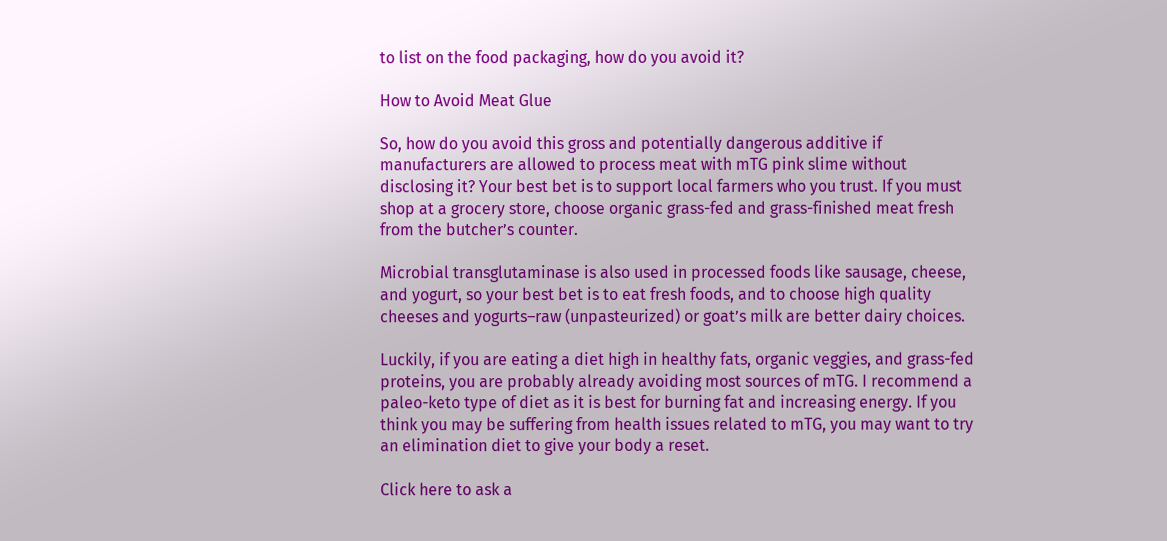to list on the food packaging, how do you avoid it?

How to Avoid Meat Glue

So, how do you avoid this gross and potentially dangerous additive if manufacturers are allowed to process meat with mTG pink slime without disclosing it? Your best bet is to support local farmers who you trust. If you must shop at a grocery store, choose organic grass-fed and grass-finished meat fresh from the butcher’s counter.

Microbial transglutaminase is also used in processed foods like sausage, cheese, and yogurt, so your best bet is to eat fresh foods, and to choose high quality cheeses and yogurts–raw (unpasteurized) or goat’s milk are better dairy choices.

Luckily, if you are eating a diet high in healthy fats, organic veggies, and grass-fed proteins, you are probably already avoiding most sources of mTG. I recommend a paleo-keto type of diet as it is best for burning fat and increasing energy. If you think you may be suffering from health issues related to mTG, you may want to try an elimination diet to give your body a reset.

Click here to ask a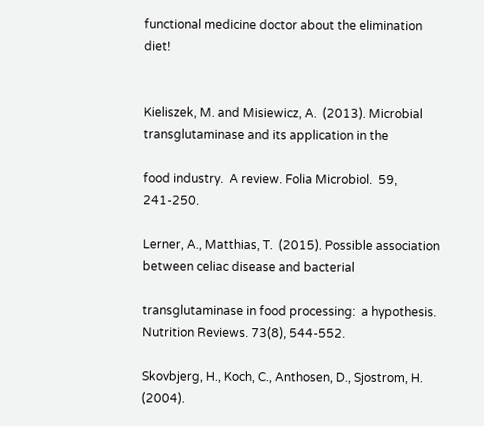functional medicine doctor about the elimination diet!


Kieliszek, M. and Misiewicz, A.  (2013). Microbial transglutaminase and its application in the

food industry.  A review. Folia Microbiol.  59, 241-250.

Lerner, A., Matthias, T.  (2015). Possible association between celiac disease and bacterial

transglutaminase in food processing:  a hypothesis. Nutrition Reviews. 73(8), 544-552.

Skovbjerg, H., Koch, C., Anthosen, D., Sjostrom, H.  (2004).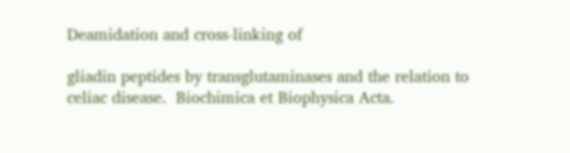Deamidation and cross-linking of

gliadin peptides by transglutaminases and the relation to celiac disease.  Biochimica et Biophysica Acta.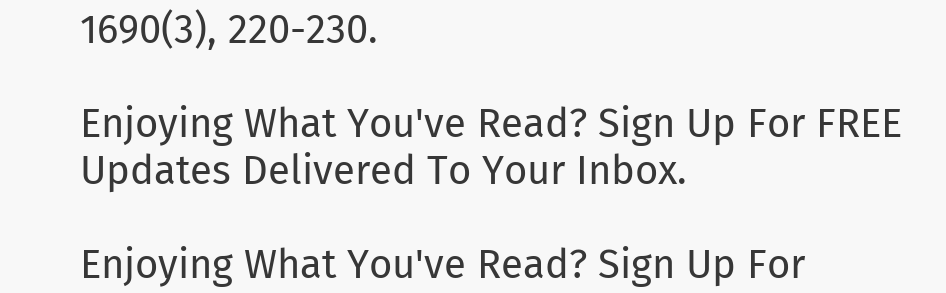1690(3), 220-230.

Enjoying What You've Read? Sign Up For FREE Updates Delivered To Your Inbox.

Enjoying What You've Read? Sign Up For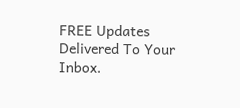FREE Updates Delivered To Your Inbox.